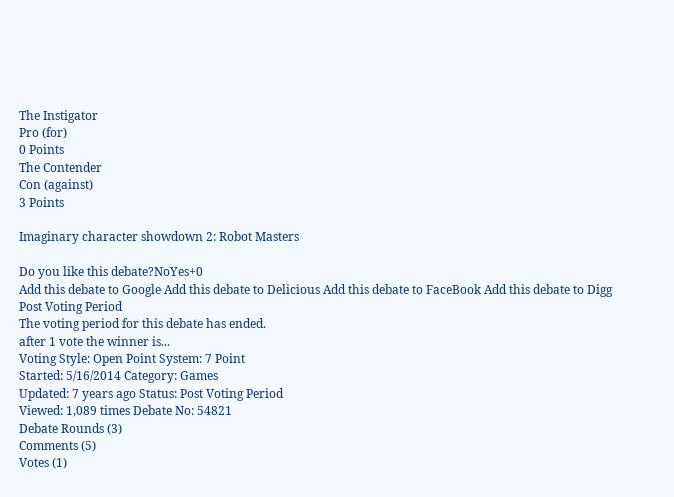The Instigator
Pro (for)
0 Points
The Contender
Con (against)
3 Points

Imaginary character showdown 2: Robot Masters

Do you like this debate?NoYes+0
Add this debate to Google Add this debate to Delicious Add this debate to FaceBook Add this debate to Digg
Post Voting Period
The voting period for this debate has ended.
after 1 vote the winner is...
Voting Style: Open Point System: 7 Point
Started: 5/16/2014 Category: Games
Updated: 7 years ago Status: Post Voting Period
Viewed: 1,089 times Debate No: 54821
Debate Rounds (3)
Comments (5)
Votes (1)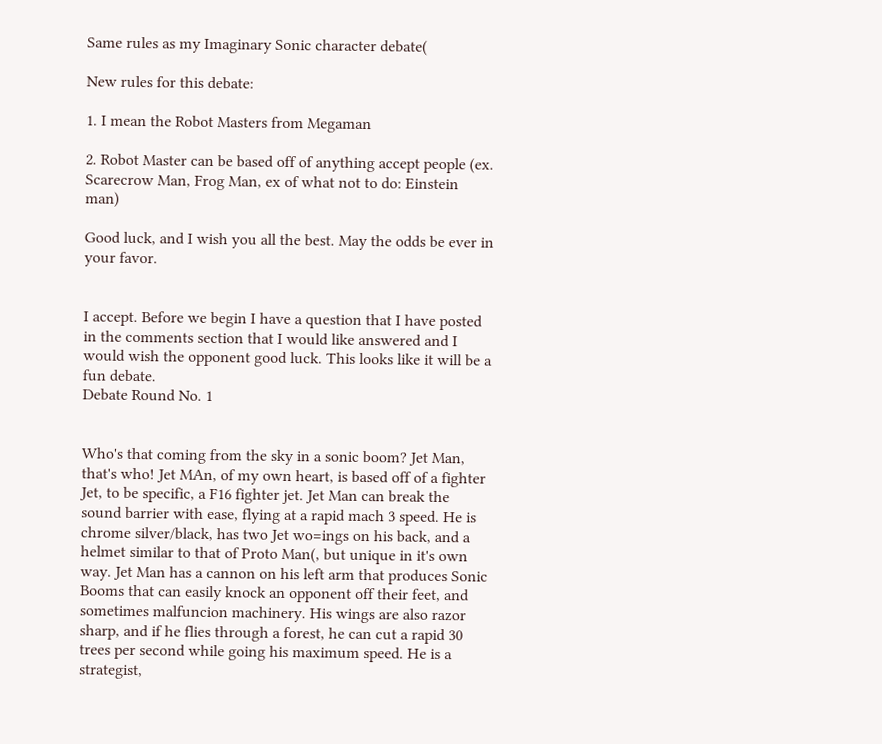Same rules as my Imaginary Sonic character debate(

New rules for this debate:

1. I mean the Robot Masters from Megaman

2. Robot Master can be based off of anything accept people (ex. Scarecrow Man, Frog Man, ex of what not to do: Einstein man)

Good luck, and I wish you all the best. May the odds be ever in your favor.


I accept. Before we begin I have a question that I have posted in the comments section that I would like answered and I would wish the opponent good luck. This looks like it will be a fun debate.
Debate Round No. 1


Who's that coming from the sky in a sonic boom? Jet Man, that's who! Jet MAn, of my own heart, is based off of a fighter Jet, to be specific, a F16 fighter jet. Jet Man can break the sound barrier with ease, flying at a rapid mach 3 speed. He is chrome silver/black, has two Jet wo=ings on his back, and a helmet similar to that of Proto Man(, but unique in it's own way. Jet Man has a cannon on his left arm that produces Sonic Booms that can easily knock an opponent off their feet, and sometimes malfuncion machinery. His wings are also razor sharp, and if he flies through a forest, he can cut a rapid 30 trees per second while going his maximum speed. He is a strategist,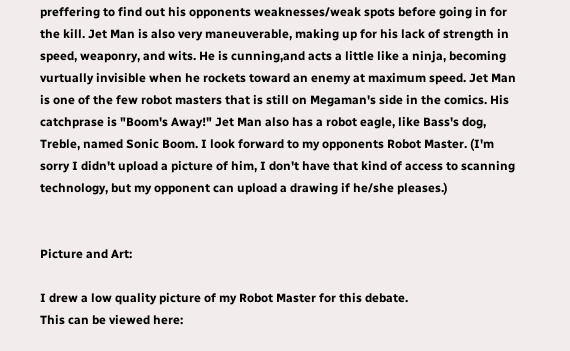preffering to find out his opponents weaknesses/weak spots before going in for the kill. Jet Man is also very maneuverable, making up for his lack of strength in speed, weaponry, and wits. He is cunning,and acts a little like a ninja, becoming vurtually invisible when he rockets toward an enemy at maximum speed. Jet Man is one of the few robot masters that is still on Megaman's side in the comics. His catchprase is "Boom's Away!" Jet Man also has a robot eagle, like Bass's dog, Treble, named Sonic Boom. I look forward to my opponents Robot Master. (I'm sorry I didn't upload a picture of him, I don't have that kind of access to scanning technology, but my opponent can upload a drawing if he/she pleases.)


Picture and Art:

I drew a low quality picture of my Robot Master for this debate.
This can be viewed here: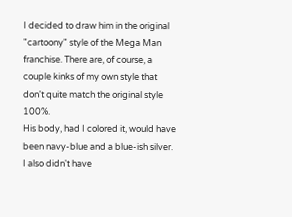I decided to draw him in the original "cartoony" style of the Mega Man franchise. There are, of course, a couple kinks of my own style that don't quite match the original style 100%.
His body, had I colored it, would have been navy-blue and a blue-ish silver.
I also didn't have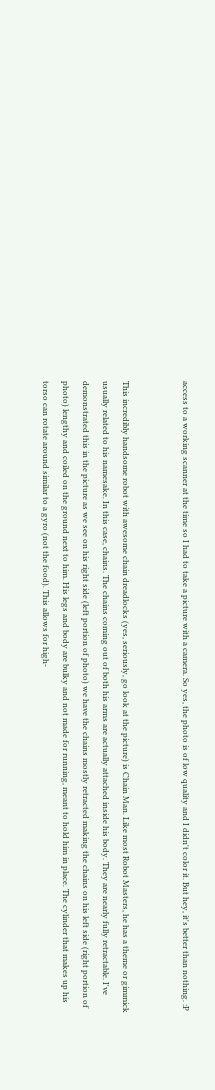access to a working scanner at the time so I had to take a picture with a camera. So yes, the photo is of low quality and I didn't color it. But hey, it's better than nothing. :P


This incredibly handsome robot with awesome chain dreadlocks (yes, seriously, go look at the picture) is Chain Man. Like most Robot Masters, he has a theme or gimmick usually related to his namesake. In this case, chains. The chains coming out of both his arms are actually attached inside his body. They are nearly fully retractable. I've demonstrated this in the picture as we see on his right side (left portion of photo) we have the chains mostly retracted making the chains on his left side (right portion of photo) lengthy and coiled on the ground next to him. His legs and body are bulky and not made for running, meant to hold him in place. The cylinder that makes up his torso can rotate around similar to a gyro (not the food). This allows for high-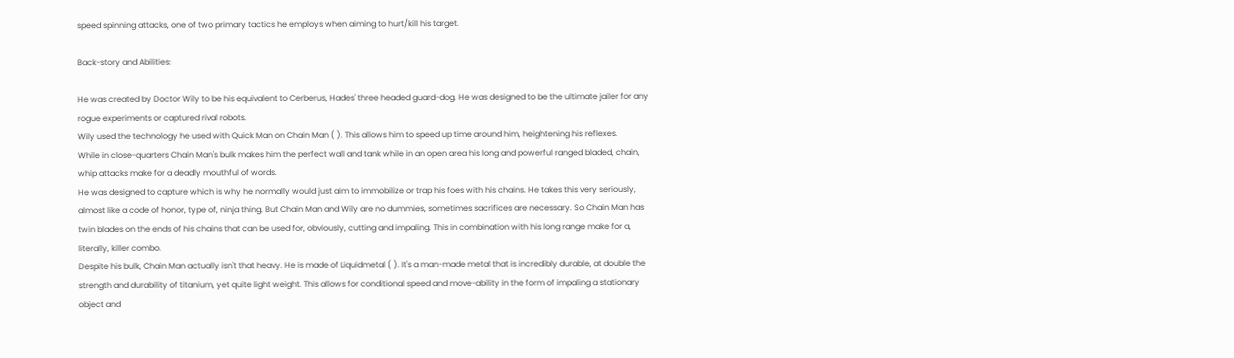speed spinning attacks, one of two primary tactics he employs when aiming to hurt/kill his target.

Back-story and Abilities:

He was created by Doctor Wily to be his equivalent to Cerberus, Hades' three headed guard-dog. He was designed to be the ultimate jailer for any rogue experiments or captured rival robots.
Wily used the technology he used with Quick Man on Chain Man ( ). This allows him to speed up time around him, heightening his reflexes.
While in close-quarters Chain Man's bulk makes him the perfect wall and tank while in an open area his long and powerful ranged bladed, chain, whip attacks make for a deadly mouthful of words.
He was designed to capture which is why he normally would just aim to immobilize or trap his foes with his chains. He takes this very seriously, almost like a code of honor, type of, ninja thing. But Chain Man and Wily are no dummies, sometimes sacrifices are necessary. So Chain Man has twin blades on the ends of his chains that can be used for, obviously, cutting and impaling. This in combination with his long range make for a, literally, killer combo.
Despite his bulk, Chain Man actually isn't that heavy. He is made of Liquidmetal ( ). It's a man-made metal that is incredibly durable, at double the strength and durability of titanium, yet quite light weight. This allows for conditional speed and move-ability in the form of impaling a stationary object and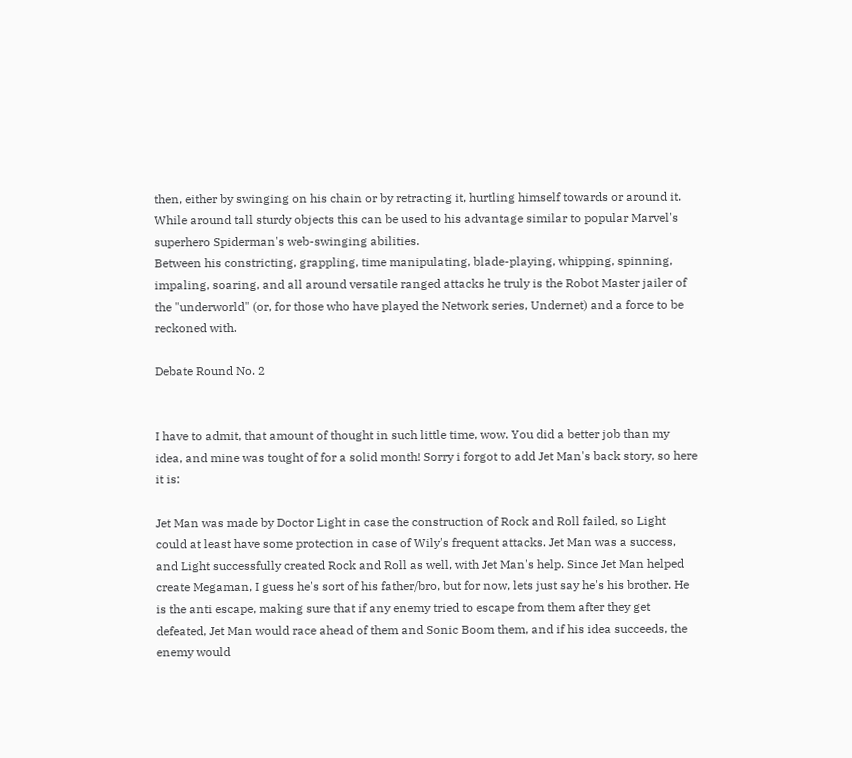then, either by swinging on his chain or by retracting it, hurtling himself towards or around it. While around tall sturdy objects this can be used to his advantage similar to popular Marvel's superhero Spiderman's web-swinging abilities.
Between his constricting, grappling, time manipulating, blade-playing, whipping, spinning, impaling, soaring, and all around versatile ranged attacks he truly is the Robot Master jailer of the "underworld" (or, for those who have played the Network series, Undernet) and a force to be reckoned with.

Debate Round No. 2


I have to admit, that amount of thought in such little time, wow. You did a better job than my idea, and mine was tought of for a solid month! Sorry i forgot to add Jet Man's back story, so here it is:

Jet Man was made by Doctor Light in case the construction of Rock and Roll failed, so Light could at least have some protection in case of Wily's frequent attacks. Jet Man was a success, and Light successfully created Rock and Roll as well, with Jet Man's help. Since Jet Man helped create Megaman, I guess he's sort of his father/bro, but for now, lets just say he's his brother. He is the anti escape, making sure that if any enemy tried to escape from them after they get defeated, Jet Man would race ahead of them and Sonic Boom them, and if his idea succeeds, the enemy would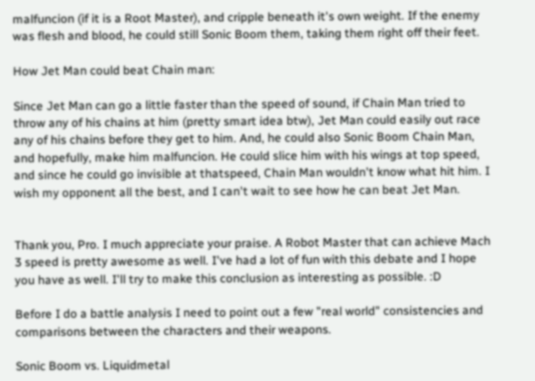malfuncion (if it is a Root Master), and cripple beneath it's own weight. If the enemy was flesh and blood, he could still Sonic Boom them, taking them right off their feet.

How Jet Man could beat Chain man:

Since Jet Man can go a little faster than the speed of sound, if Chain Man tried to throw any of his chains at him (pretty smart idea btw), Jet Man could easily out race any of his chains before they get to him. And, he could also Sonic Boom Chain Man, and hopefully, make him malfuncion. He could slice him with his wings at top speed, and since he could go invisible at thatspeed, Chain Man wouldn't know what hit him. I wish my opponent all the best, and I can't wait to see how he can beat Jet Man.


Thank you, Pro. I much appreciate your praise. A Robot Master that can achieve Mach 3 speed is pretty awesome as well. I've had a lot of fun with this debate and I hope you have as well. I'll try to make this conclusion as interesting as possible. :D

Before I do a battle analysis I need to point out a few "real world" consistencies and comparisons between the characters and their weapons.

Sonic Boom vs. Liquidmetal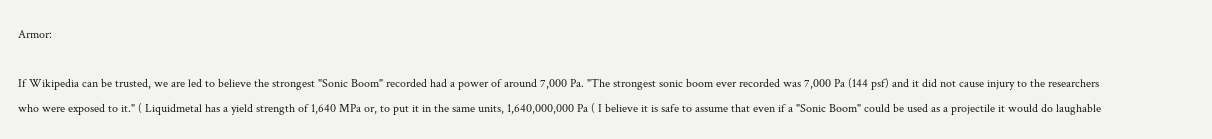Armor:

If Wikipedia can be trusted, we are led to believe the strongest "Sonic Boom" recorded had a power of around 7,000 Pa. "The strongest sonic boom ever recorded was 7,000 Pa (144 psf) and it did not cause injury to the researchers who were exposed to it." ( Liquidmetal has a yield strength of 1,640 MPa or, to put it in the same units, 1,640,000,000 Pa ( I believe it is safe to assume that even if a "Sonic Boom" could be used as a projectile it would do laughable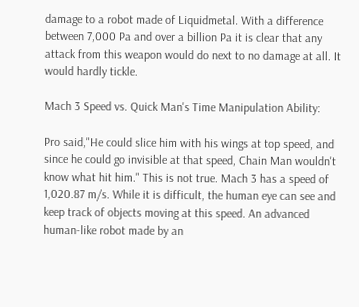damage to a robot made of Liquidmetal. With a difference between 7,000 Pa and over a billion Pa it is clear that any attack from this weapon would do next to no damage at all. It would hardly tickle.

Mach 3 Speed vs. Quick Man's Time Manipulation Ability:

Pro said,"He could slice him with his wings at top speed, and since he could go invisible at that speed, Chain Man wouldn't know what hit him." This is not true. Mach 3 has a speed of 1,020.87 m/s. While it is difficult, the human eye can see and keep track of objects moving at this speed. An advanced human-like robot made by an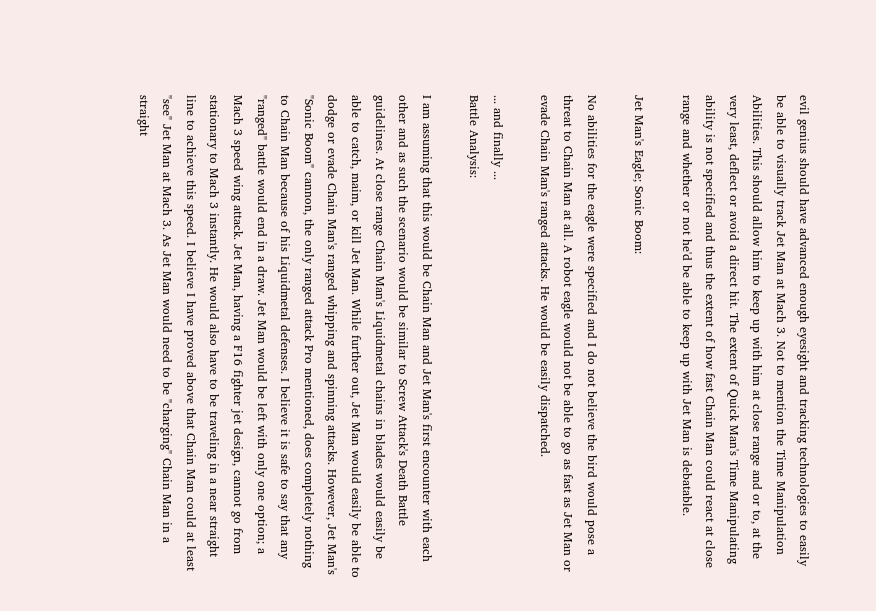evil genius should have advanced enough eyesight and tracking technologies to easily be able to visually track Jet Man at Mach 3. Not to mention the Time Manipulation Abilities. This should allow him to keep up with him at close range and or to, at the very least, deflect or avoid a direct hit. The extent of Quick Man's Time Manipulating ability is not specified and thus the extent of how fast Chain Man could react at close range and whether or not he'd be able to keep up with Jet Man is debatable.

Jet Man's Eagle; Sonic Boom:

No abilities for the eagle were specified and I do not believe the bird would pose a threat to Chain Man at all. A robot eagle would not be able to go as fast as Jet Man or evade Chain Man's ranged attacks. He would be easily dispatched.

... and finally ...
Battle Analysis:

I am assuming that this would be Chain Man and Jet Man's first encounter with each other and as such the scenario would be similar to Screw Attack's Death Battle guidelines. At close range Chain Man's Liquidmetal chains in blades would easily be able to catch, maim, or kill Jet Man. While further out, Jet Man would easily be able to dodge or evade Chain Man's ranged whipping and spinning attacks. However, Jet Man's "Sonic Boom" cannon, the only ranged attack Pro mentioned, does completely nothing to Chain Man because of his Liquidmetal defenses. I believe it is safe to say that any "ranged" battle would end in a draw. Jet Man would be left with only one option; a Mach 3 speed wing attack. Jet Man, having a F16 fighter jet design, cannot go from stationary to Mach 3 instantly. He would also have to be traveling in a near straight line to achieve this speed. I believe I have proved above that Chain Man could at least "see" Jet Man at Mach 3. As Jet Man would need to be "charging" Chain Man in a straight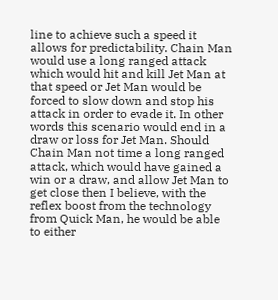line to achieve such a speed it allows for predictability. Chain Man would use a long ranged attack which would hit and kill Jet Man at that speed or Jet Man would be forced to slow down and stop his attack in order to evade it. In other words this scenario would end in a draw or loss for Jet Man. Should Chain Man not time a long ranged attack, which would have gained a win or a draw, and allow Jet Man to get close then I believe, with the reflex boost from the technology from Quick Man, he would be able to either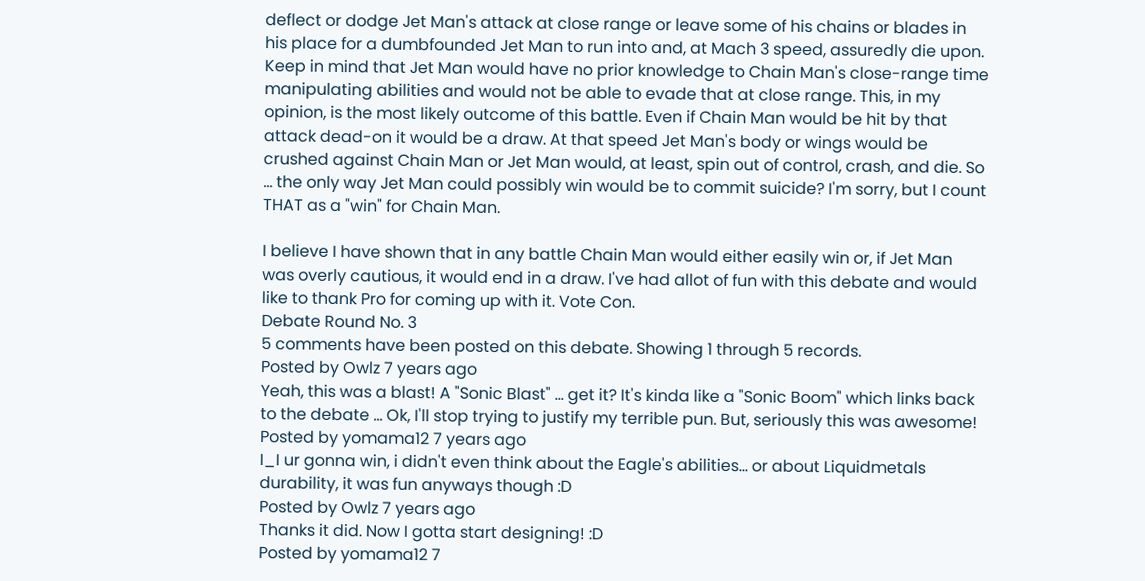deflect or dodge Jet Man's attack at close range or leave some of his chains or blades in his place for a dumbfounded Jet Man to run into and, at Mach 3 speed, assuredly die upon. Keep in mind that Jet Man would have no prior knowledge to Chain Man's close-range time manipulating abilities and would not be able to evade that at close range. This, in my opinion, is the most likely outcome of this battle. Even if Chain Man would be hit by that attack dead-on it would be a draw. At that speed Jet Man's body or wings would be crushed against Chain Man or Jet Man would, at least, spin out of control, crash, and die. So ... the only way Jet Man could possibly win would be to commit suicide? I'm sorry, but I count THAT as a "win" for Chain Man.

I believe I have shown that in any battle Chain Man would either easily win or, if Jet Man was overly cautious, it would end in a draw. I've had allot of fun with this debate and would like to thank Pro for coming up with it. Vote Con.
Debate Round No. 3
5 comments have been posted on this debate. Showing 1 through 5 records.
Posted by Owlz 7 years ago
Yeah, this was a blast! A "Sonic Blast" ... get it? It's kinda like a "Sonic Boom" which links back to the debate ... Ok, I'll stop trying to justify my terrible pun. But, seriously this was awesome!
Posted by yomama12 7 years ago
I_I ur gonna win, i didn't even think about the Eagle's abilities... or about Liquidmetals durability, it was fun anyways though :D
Posted by Owlz 7 years ago
Thanks it did. Now I gotta start designing! :D
Posted by yomama12 7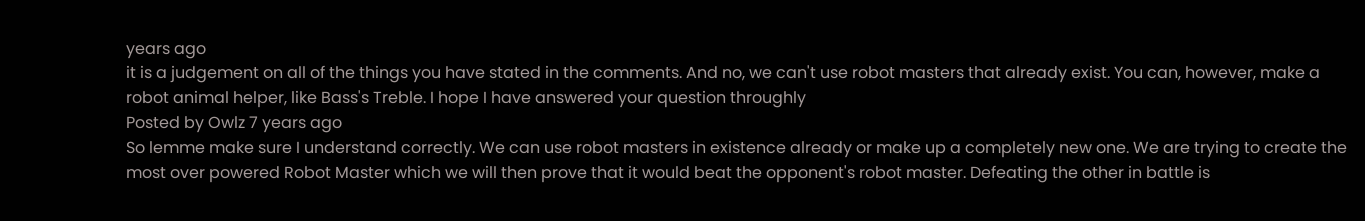years ago
it is a judgement on all of the things you have stated in the comments. And no, we can't use robot masters that already exist. You can, however, make a robot animal helper, like Bass's Treble. I hope I have answered your question throughly
Posted by Owlz 7 years ago
So lemme make sure I understand correctly. We can use robot masters in existence already or make up a completely new one. We are trying to create the most over powered Robot Master which we will then prove that it would beat the opponent's robot master. Defeating the other in battle is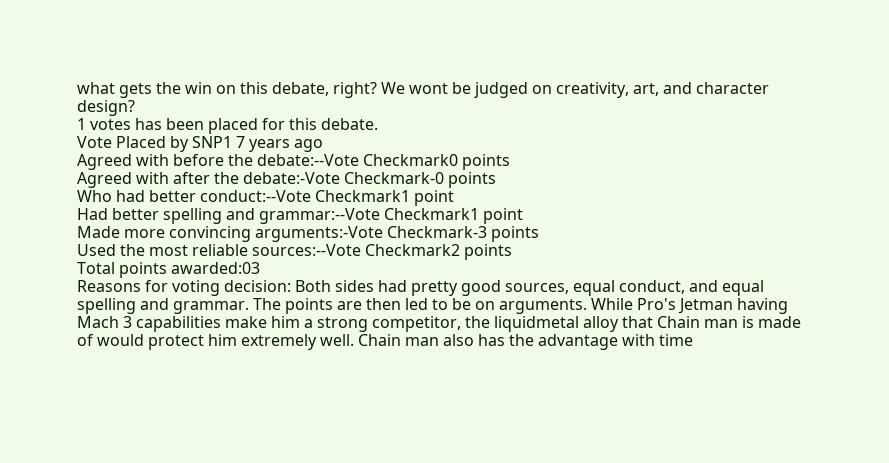what gets the win on this debate, right? We wont be judged on creativity, art, and character design?
1 votes has been placed for this debate.
Vote Placed by SNP1 7 years ago
Agreed with before the debate:--Vote Checkmark0 points
Agreed with after the debate:-Vote Checkmark-0 points
Who had better conduct:--Vote Checkmark1 point
Had better spelling and grammar:--Vote Checkmark1 point
Made more convincing arguments:-Vote Checkmark-3 points
Used the most reliable sources:--Vote Checkmark2 points
Total points awarded:03
Reasons for voting decision: Both sides had pretty good sources, equal conduct, and equal spelling and grammar. The points are then led to be on arguments. While Pro's Jetman having Mach 3 capabilities make him a strong competitor, the liquidmetal alloy that Chain man is made of would protect him extremely well. Chain man also has the advantage with time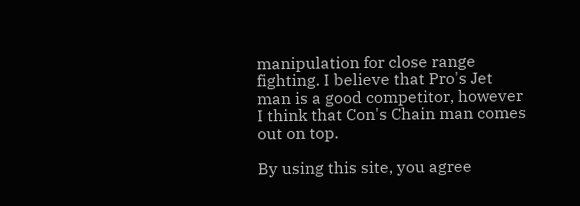manipulation for close range fighting. I believe that Pro's Jet man is a good competitor, however I think that Con's Chain man comes out on top.

By using this site, you agree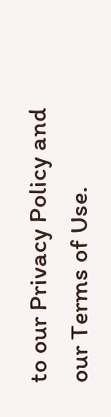to our Privacy Policy and our Terms of Use.